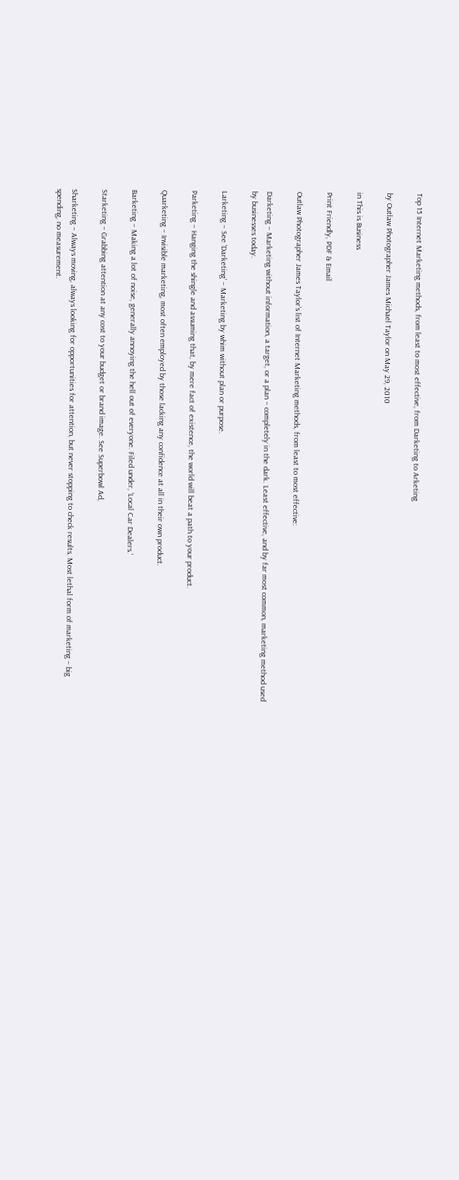Top 15 Internet Marketing methods, from least to most effective, from Darketing to Arketing

by Outlaw Photographer James Michael Taylor on May 29, 2010

in This is Business

Print Friendly, PDF & Email

Outlaw Photographer James Taylor’s list of Internet Marketing methods, from least to most effective:

Darketing – Marketing without information, a target, or a plan – completely in the dark. Least effective, and by far most common, marketing method used by businesses today.

Larketing – See ‘Darketing’ – Marketing by whim without plan or purpose.

Parketing – Hanging the shingle and assuming that, by mere fact of existence, the world will beat a path to your product.

Quarketing – Invisible marketing, most often employed by those lacking any confidence at all in their own product.

Barketing – Making a lot of noise, generally annoying the hell out of everyone. Filed under, ‘Local Car Dealers.’

Starketing – Grabbing attention at any cost to your budget or brand image. See Superbowl Ad,

Sharketing – Always moving, always looking for opportunities for attention, but never stopping to check results. Most lethal form of marketing – big spending, no measurement.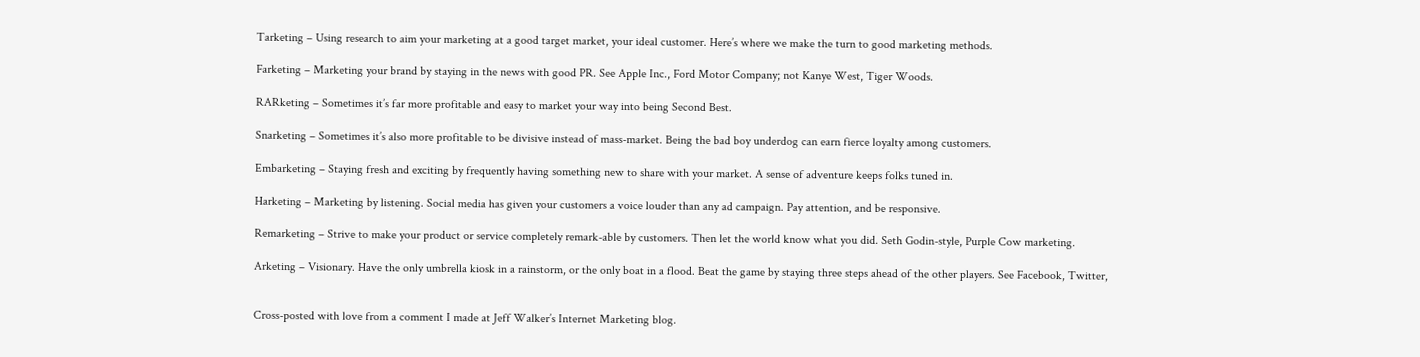Tarketing – Using research to aim your marketing at a good target market, your ideal customer. Here’s where we make the turn to good marketing methods.

Farketing – Marketing your brand by staying in the news with good PR. See Apple Inc., Ford Motor Company; not Kanye West, Tiger Woods.

RARketing – Sometimes it’s far more profitable and easy to market your way into being Second Best.

Snarketing – Sometimes it’s also more profitable to be divisive instead of mass-market. Being the bad boy underdog can earn fierce loyalty among customers.

Embarketing – Staying fresh and exciting by frequently having something new to share with your market. A sense of adventure keeps folks tuned in.

Harketing – Marketing by listening. Social media has given your customers a voice louder than any ad campaign. Pay attention, and be responsive.

Remarketing – Strive to make your product or service completely remark-able by customers. Then let the world know what you did. Seth Godin-style, Purple Cow marketing.

Arketing – Visionary. Have the only umbrella kiosk in a rainstorm, or the only boat in a flood. Beat the game by staying three steps ahead of the other players. See Facebook, Twitter,


Cross-posted with love from a comment I made at Jeff Walker’s Internet Marketing blog.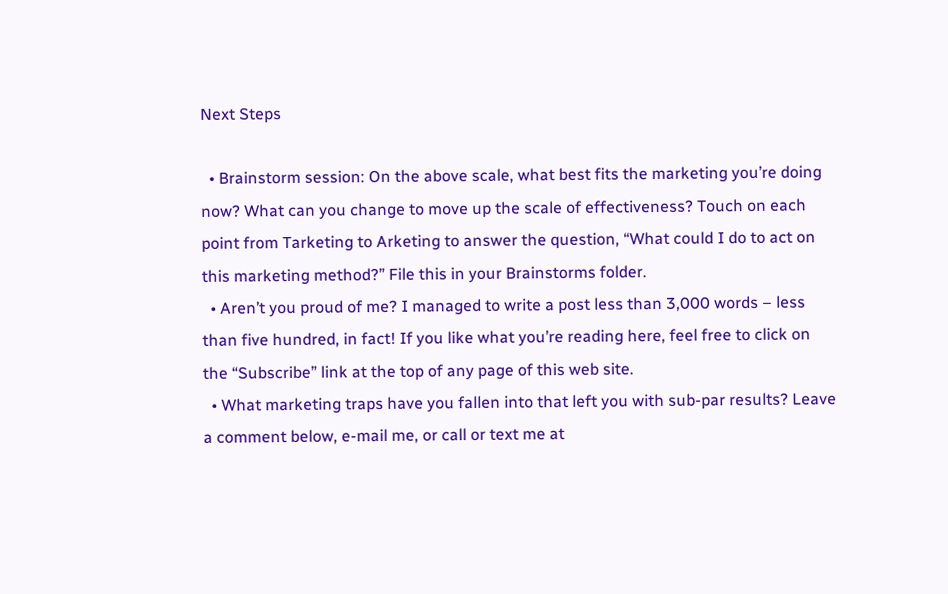Next Steps

  • Brainstorm session: On the above scale, what best fits the marketing you’re doing now? What can you change to move up the scale of effectiveness? Touch on each point from Tarketing to Arketing to answer the question, “What could I do to act on this marketing method?” File this in your Brainstorms folder.
  • Aren’t you proud of me? I managed to write a post less than 3,000 words – less than five hundred, in fact! If you like what you’re reading here, feel free to click on the “Subscribe” link at the top of any page of this web site.
  • What marketing traps have you fallen into that left you with sub-par results? Leave a comment below, e-mail me, or call or text me at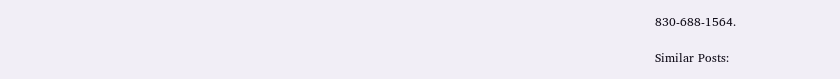830-688-1564.

Similar Posts: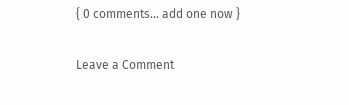{ 0 comments… add one now }

Leave a Comment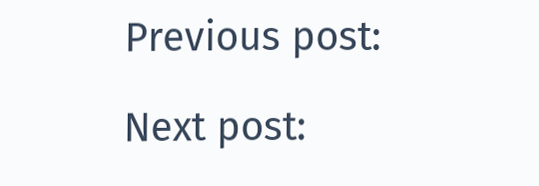Previous post:

Next post: